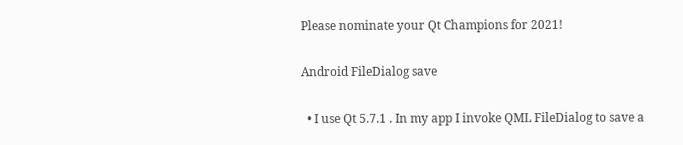Please nominate your Qt Champions for 2021!

Android FileDialog save

  • I use Qt 5.7.1 . In my app I invoke QML FileDialog to save a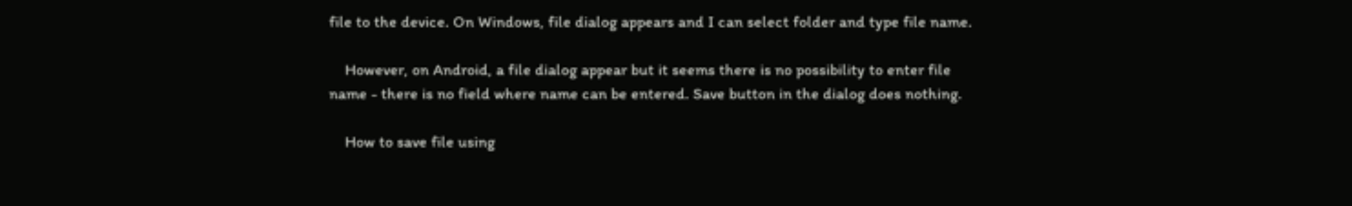file to the device. On Windows, file dialog appears and I can select folder and type file name.

    However, on Android, a file dialog appear but it seems there is no possibility to enter file name - there is no field where name can be entered. Save button in the dialog does nothing.

    How to save file using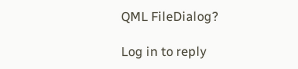QML FileDialog?

Log in to reply